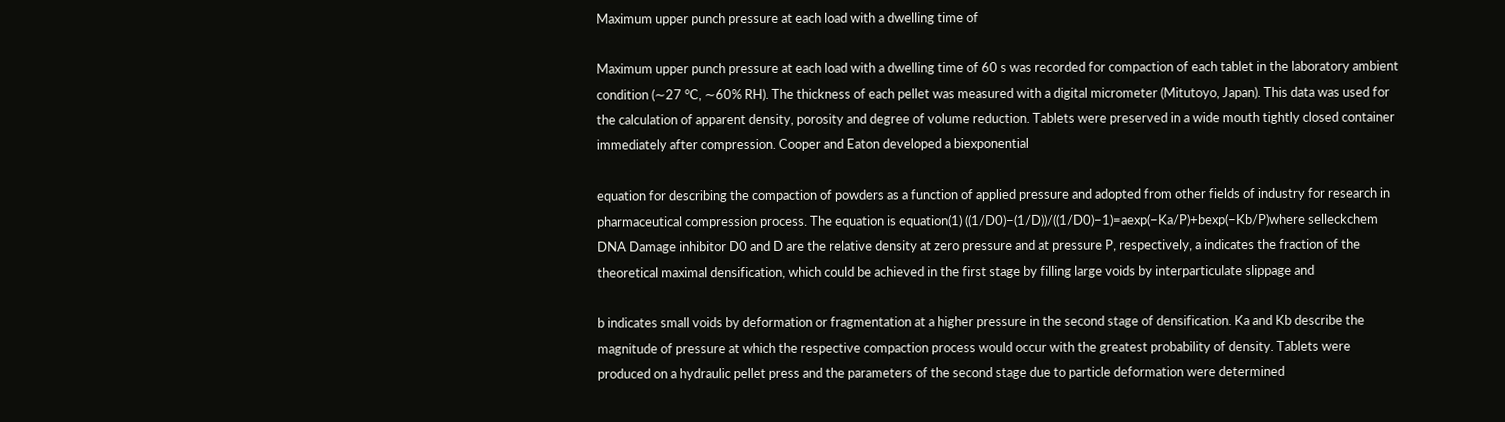Maximum upper punch pressure at each load with a dwelling time of

Maximum upper punch pressure at each load with a dwelling time of 60 s was recorded for compaction of each tablet in the laboratory ambient condition (∼27 °C, ∼60% RH). The thickness of each pellet was measured with a digital micrometer (Mitutoyo, Japan). This data was used for the calculation of apparent density, porosity and degree of volume reduction. Tablets were preserved in a wide mouth tightly closed container immediately after compression. Cooper and Eaton developed a biexponential

equation for describing the compaction of powders as a function of applied pressure and adopted from other fields of industry for research in pharmaceutical compression process. The equation is equation(1) ((1/D0)−(1/D))/((1/D0)−1)=aexp(−Ka/P)+bexp(−Kb/P)where selleckchem DNA Damage inhibitor D0 and D are the relative density at zero pressure and at pressure P, respectively, a indicates the fraction of the theoretical maximal densification, which could be achieved in the first stage by filling large voids by interparticulate slippage and

b indicates small voids by deformation or fragmentation at a higher pressure in the second stage of densification. Ka and Kb describe the magnitude of pressure at which the respective compaction process would occur with the greatest probability of density. Tablets were produced on a hydraulic pellet press and the parameters of the second stage due to particle deformation were determined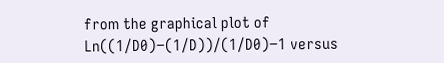from the graphical plot of Ln((1/D0)−(1/D))/(1/D0)−1 versus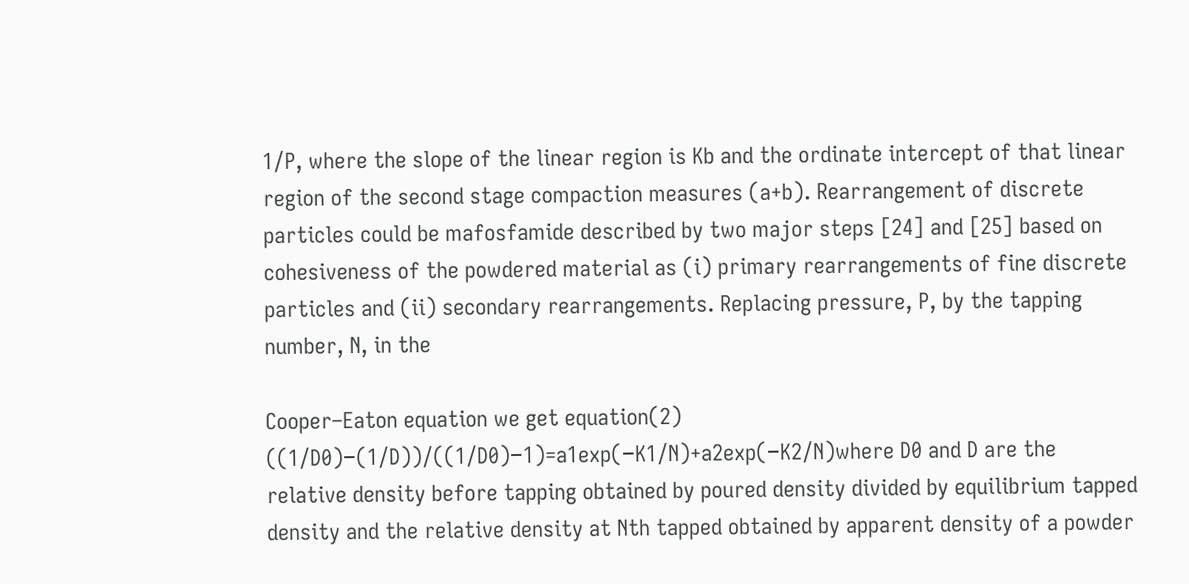1/P, where the slope of the linear region is Kb and the ordinate intercept of that linear region of the second stage compaction measures (a+b). Rearrangement of discrete particles could be mafosfamide described by two major steps [24] and [25] based on cohesiveness of the powdered material as (i) primary rearrangements of fine discrete particles and (ii) secondary rearrangements. Replacing pressure, P, by the tapping number, N, in the

Cooper–Eaton equation we get equation(2) ((1/D0)−(1/D))/((1/D0)−1)=a1exp(−K1/N)+a2exp(−K2/N)where D0 and D are the relative density before tapping obtained by poured density divided by equilibrium tapped density and the relative density at Nth tapped obtained by apparent density of a powder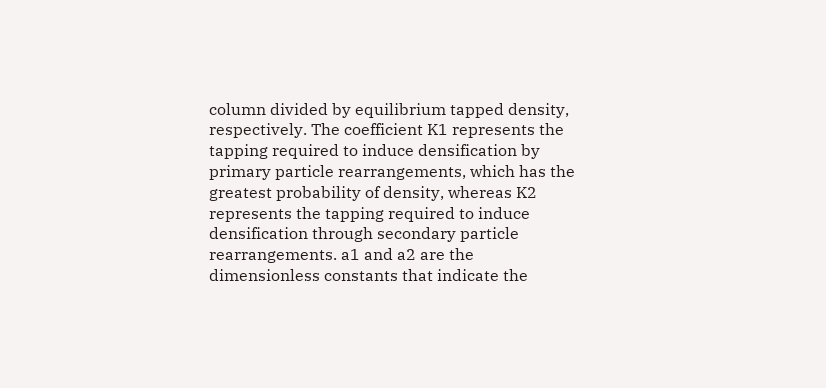column divided by equilibrium tapped density, respectively. The coefficient K1 represents the tapping required to induce densification by primary particle rearrangements, which has the greatest probability of density, whereas K2 represents the tapping required to induce densification through secondary particle rearrangements. a1 and a2 are the dimensionless constants that indicate the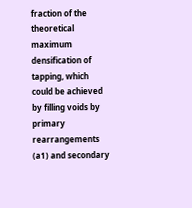fraction of the theoretical maximum densification of tapping, which could be achieved by filling voids by primary rearrangements (a1) and secondary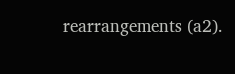rearrangements (a2).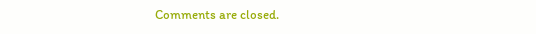Comments are closed.